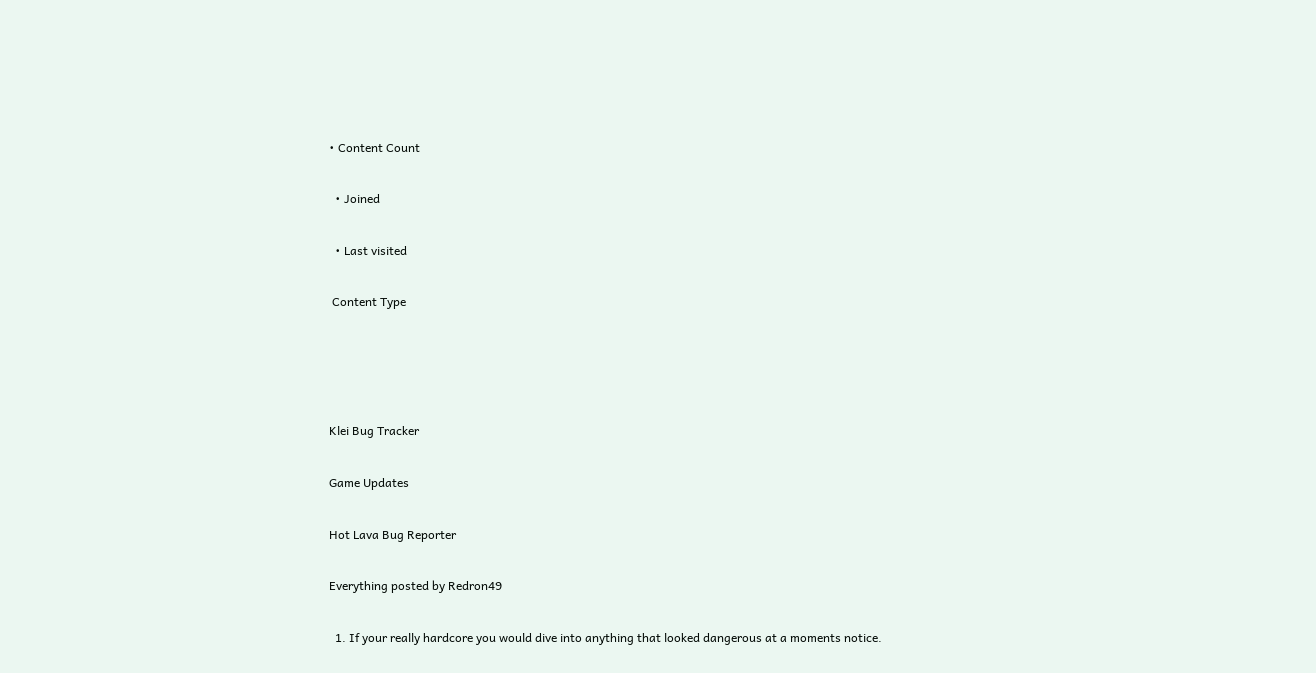• Content Count

  • Joined

  • Last visited

 Content Type




Klei Bug Tracker

Game Updates

Hot Lava Bug Reporter

Everything posted by Redron49

  1. If your really hardcore you would dive into anything that looked dangerous at a moments notice.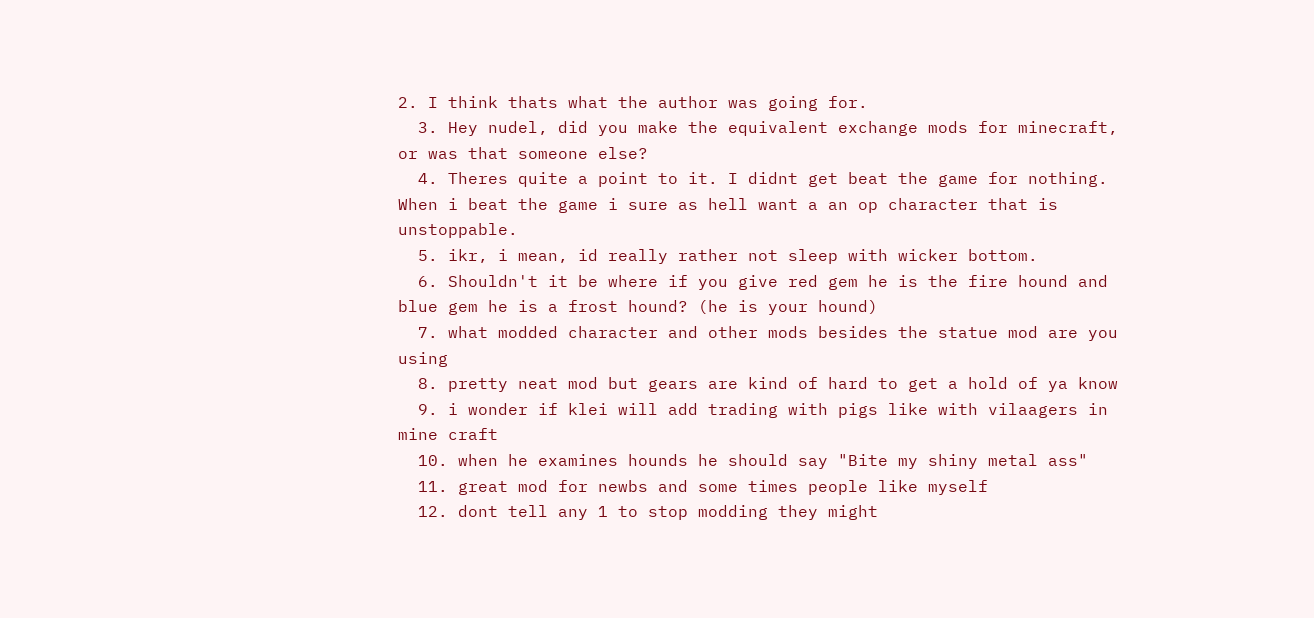2. I think thats what the author was going for.
  3. Hey nudel, did you make the equivalent exchange mods for minecraft, or was that someone else?
  4. Theres quite a point to it. I didnt get beat the game for nothing. When i beat the game i sure as hell want a an op character that is unstoppable.
  5. ikr, i mean, id really rather not sleep with wicker bottom.
  6. Shouldn't it be where if you give red gem he is the fire hound and blue gem he is a frost hound? (he is your hound)
  7. what modded character and other mods besides the statue mod are you using
  8. pretty neat mod but gears are kind of hard to get a hold of ya know
  9. i wonder if klei will add trading with pigs like with vilaagers in mine craft
  10. when he examines hounds he should say "Bite my shiny metal ass"
  11. great mod for newbs and some times people like myself
  12. dont tell any 1 to stop modding they might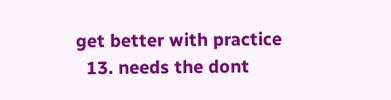get better with practice
  13. needs the dont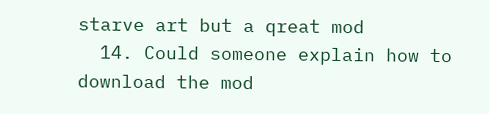starve art but a qreat mod
  14. Could someone explain how to download the mod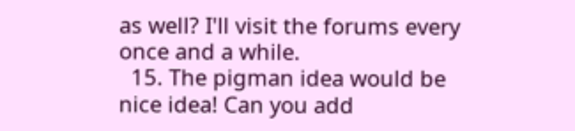as well? I'll visit the forums every once and a while.
  15. The pigman idea would be nice idea! Can you add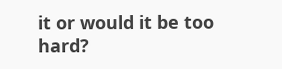it or would it be too hard?